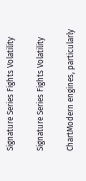Signature Series Fights Volatility

Signature Series Fights Volatility

ChartModern engines, particularly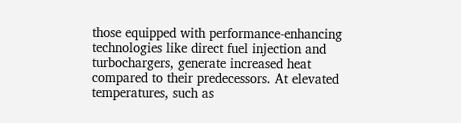those equipped with performance-enhancing technologies like direct fuel injection and turbochargers, generate increased heat compared to their predecessors. At elevated temperatures, such as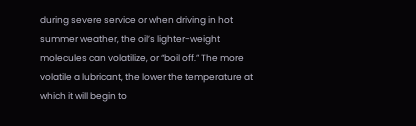during severe service or when driving in hot summer weather, the oil’s lighter-weight molecules can volatilize, or “boil off.” The more volatile a lubricant, the lower the temperature at which it will begin to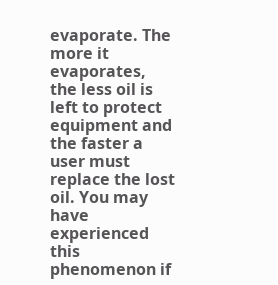evaporate. The more it evaporates, the less oil is left to protect equipment and the faster a user must replace the lost oil. You may have experienced this phenomenon if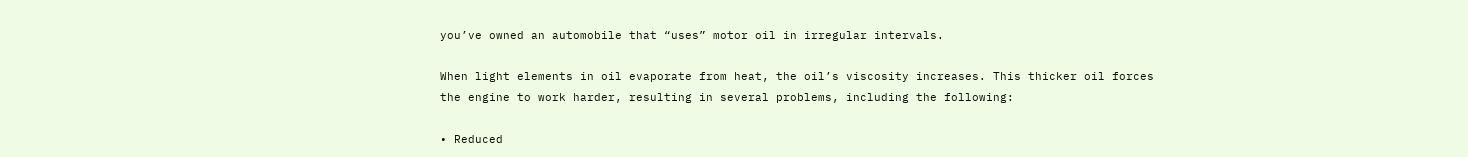you’ve owned an automobile that “uses” motor oil in irregular intervals.

When light elements in oil evaporate from heat, the oil’s viscosity increases. This thicker oil forces the engine to work harder, resulting in several problems, including the following:

• Reduced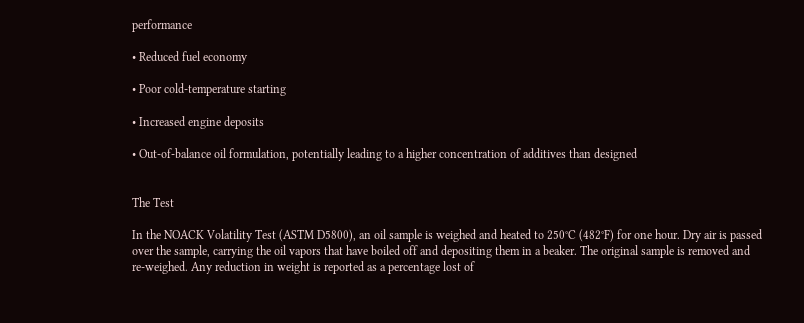performance

• Reduced fuel economy

• Poor cold-temperature starting

• Increased engine deposits

• Out-of-balance oil formulation, potentially leading to a higher concentration of additives than designed


The Test

In the NOACK Volatility Test (ASTM D5800), an oil sample is weighed and heated to 250°C (482°F) for one hour. Dry air is passed over the sample, carrying the oil vapors that have boiled off and depositing them in a beaker. The original sample is removed and re-weighed. Any reduction in weight is reported as a percentage lost of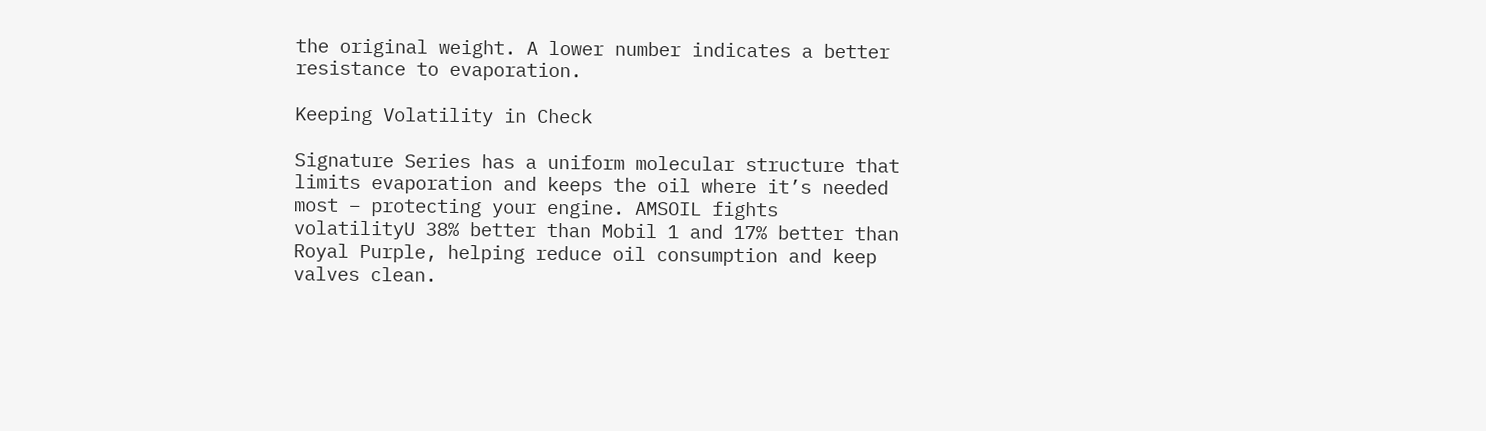the original weight. A lower number indicates a better resistance to evaporation.

Keeping Volatility in Check

Signature Series has a uniform molecular structure that limits evaporation and keeps the oil where it’s needed most – protecting your engine. AMSOIL fights volatilityU 38% better than Mobil 1 and 17% better than Royal Purple, helping reduce oil consumption and keep valves clean.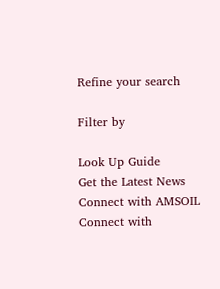Refine your search

Filter by

Look Up Guide
Get the Latest News
Connect with AMSOIL
Connect with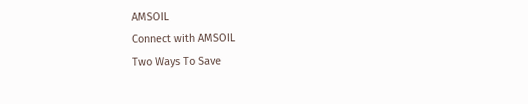AMSOIL
Connect with AMSOIL
Two Ways To Save